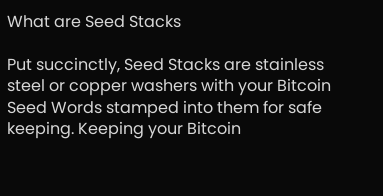What are Seed Stacks

Put succinctly, Seed Stacks are stainless steel or copper washers with your Bitcoin Seed Words stamped into them for safe keeping. Keeping your Bitcoin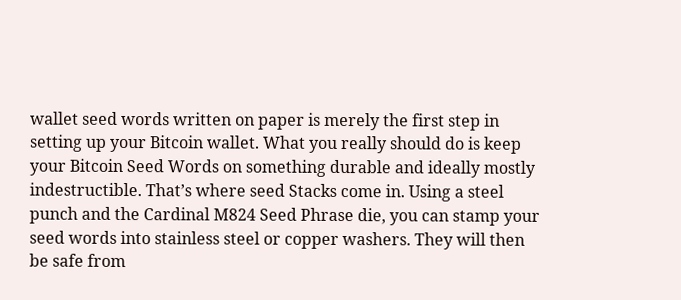wallet seed words written on paper is merely the first step in setting up your Bitcoin wallet. What you really should do is keep your Bitcoin Seed Words on something durable and ideally mostly indestructible. That’s where seed Stacks come in. Using a steel punch and the Cardinal M824 Seed Phrase die, you can stamp your seed words into stainless steel or copper washers. They will then be safe from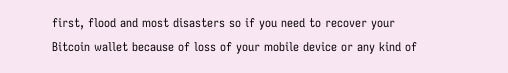first, flood and most disasters so if you need to recover your Bitcoin wallet because of loss of your mobile device or any kind of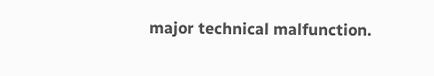major technical malfunction.